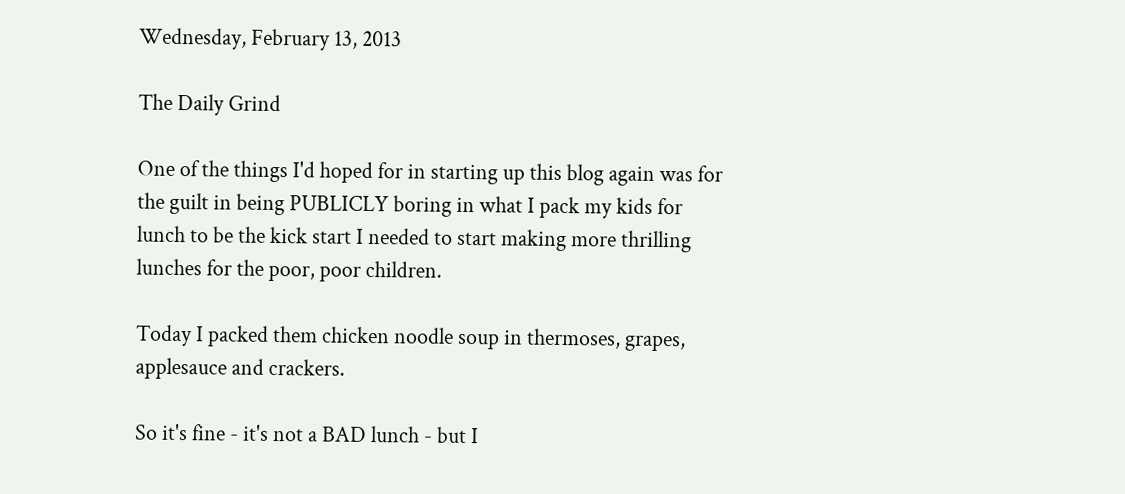Wednesday, February 13, 2013

The Daily Grind

One of the things I'd hoped for in starting up this blog again was for the guilt in being PUBLICLY boring in what I pack my kids for lunch to be the kick start I needed to start making more thrilling lunches for the poor, poor children.

Today I packed them chicken noodle soup in thermoses, grapes, applesauce and crackers.

So it's fine - it's not a BAD lunch - but I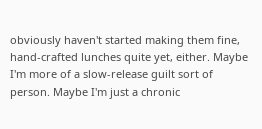obviously haven't started making them fine, hand-crafted lunches quite yet, either. Maybe I'm more of a slow-release guilt sort of person. Maybe I'm just a chronic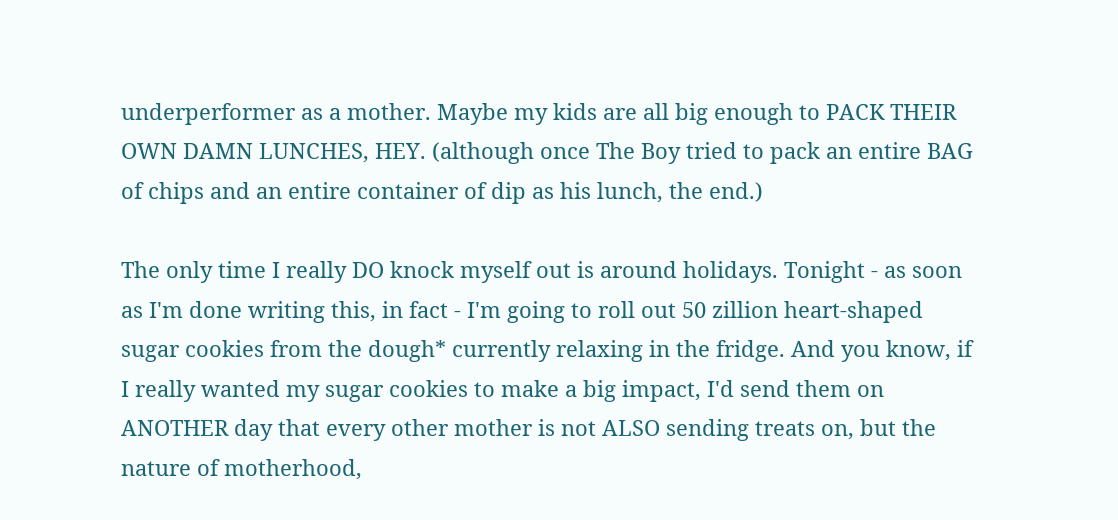underperformer as a mother. Maybe my kids are all big enough to PACK THEIR OWN DAMN LUNCHES, HEY. (although once The Boy tried to pack an entire BAG of chips and an entire container of dip as his lunch, the end.)

The only time I really DO knock myself out is around holidays. Tonight - as soon as I'm done writing this, in fact - I'm going to roll out 50 zillion heart-shaped sugar cookies from the dough* currently relaxing in the fridge. And you know, if I really wanted my sugar cookies to make a big impact, I'd send them on ANOTHER day that every other mother is not ALSO sending treats on, but the nature of motherhood,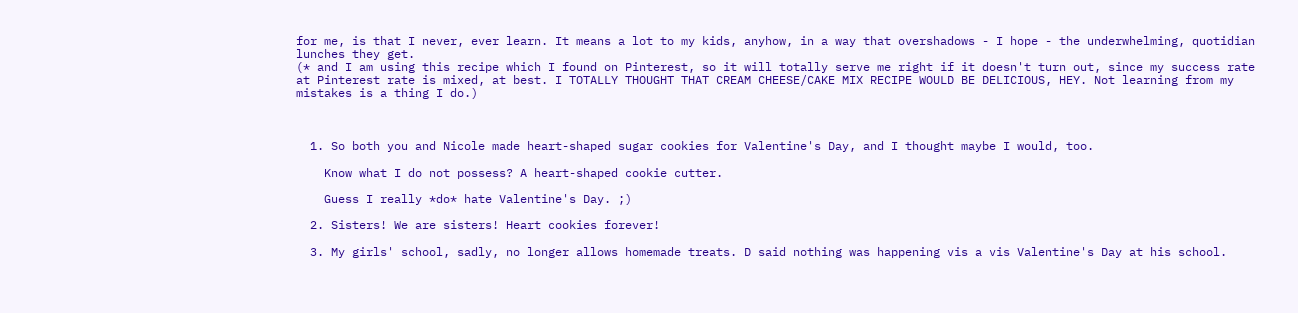for me, is that I never, ever learn. It means a lot to my kids, anyhow, in a way that overshadows - I hope - the underwhelming, quotidian lunches they get.
(* and I am using this recipe which I found on Pinterest, so it will totally serve me right if it doesn't turn out, since my success rate at Pinterest rate is mixed, at best. I TOTALLY THOUGHT THAT CREAM CHEESE/CAKE MIX RECIPE WOULD BE DELICIOUS, HEY. Not learning from my mistakes is a thing I do.)



  1. So both you and Nicole made heart-shaped sugar cookies for Valentine's Day, and I thought maybe I would, too.

    Know what I do not possess? A heart-shaped cookie cutter.

    Guess I really *do* hate Valentine's Day. ;)

  2. Sisters! We are sisters! Heart cookies forever!

  3. My girls' school, sadly, no longer allows homemade treats. D said nothing was happening vis a vis Valentine's Day at his school.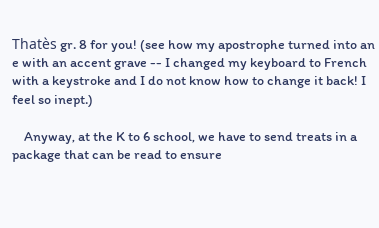Thatès gr. 8 for you! (see how my apostrophe turned into an e with an accent grave -- I changed my keyboard to French with a keystroke and I do not know how to change it back! I feel so inept.)

    Anyway, at the K to 6 school, we have to send treats in a package that can be read to ensure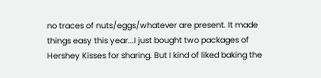no traces of nuts/eggs/whatever are present. It made things easy this year...I just bought two packages of Hershey Kisses for sharing. But I kind of liked baking the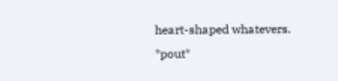heart-shaped whatevers. *pout*